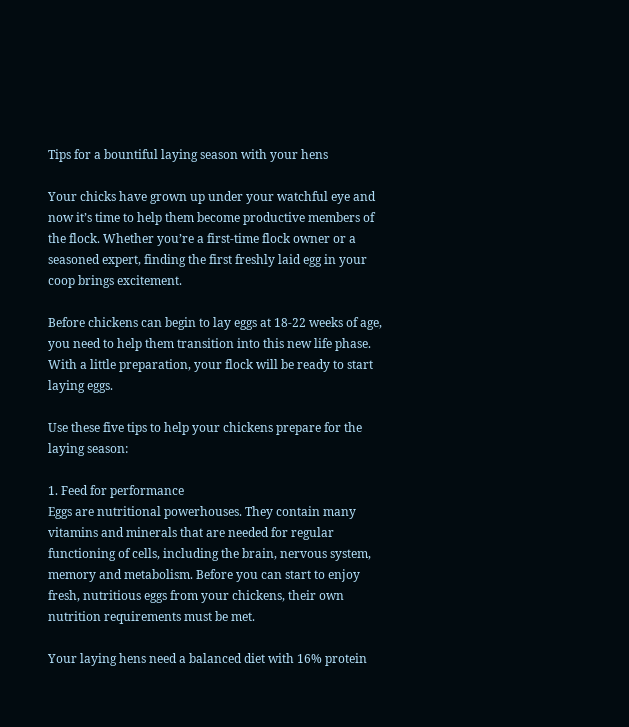Tips for a bountiful laying season with your hens

Your chicks have grown up under your watchful eye and now it’s time to help them become productive members of the flock. Whether you’re a first-time flock owner or a seasoned expert, finding the first freshly laid egg in your coop brings excitement.

Before chickens can begin to lay eggs at 18-22 weeks of age, you need to help them transition into this new life phase. With a little preparation, your flock will be ready to start laying eggs.

Use these five tips to help your chickens prepare for the laying season:

1. Feed for performance
Eggs are nutritional powerhouses. They contain many vitamins and minerals that are needed for regular functioning of cells, including the brain, nervous system, memory and metabolism. Before you can start to enjoy fresh, nutritious eggs from your chickens, their own nutrition requirements must be met.

Your laying hens need a balanced diet with 16% protein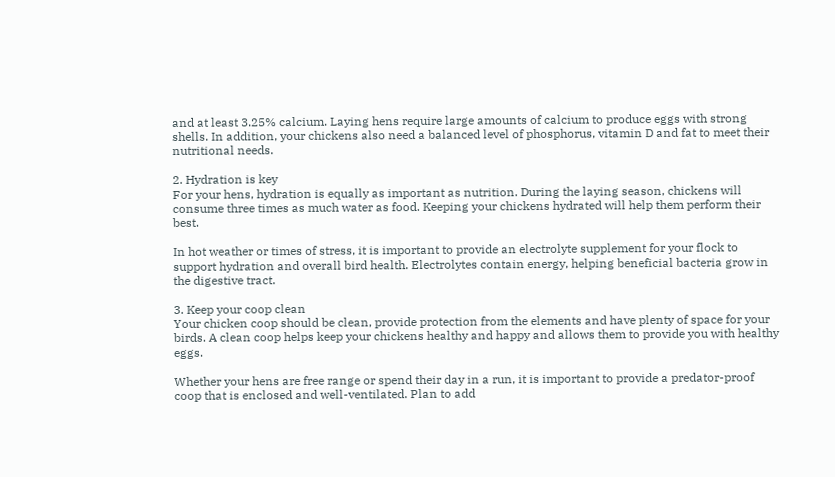and at least 3.25% calcium. Laying hens require large amounts of calcium to produce eggs with strong shells. In addition, your chickens also need a balanced level of phosphorus, vitamin D and fat to meet their nutritional needs.

2. Hydration is key
For your hens, hydration is equally as important as nutrition. During the laying season, chickens will consume three times as much water as food. Keeping your chickens hydrated will help them perform their best.

In hot weather or times of stress, it is important to provide an electrolyte supplement for your flock to support hydration and overall bird health. Electrolytes contain energy, helping beneficial bacteria grow in the digestive tract.

3. Keep your coop clean
Your chicken coop should be clean, provide protection from the elements and have plenty of space for your birds. A clean coop helps keep your chickens healthy and happy and allows them to provide you with healthy eggs.

Whether your hens are free range or spend their day in a run, it is important to provide a predator-proof coop that is enclosed and well-ventilated. Plan to add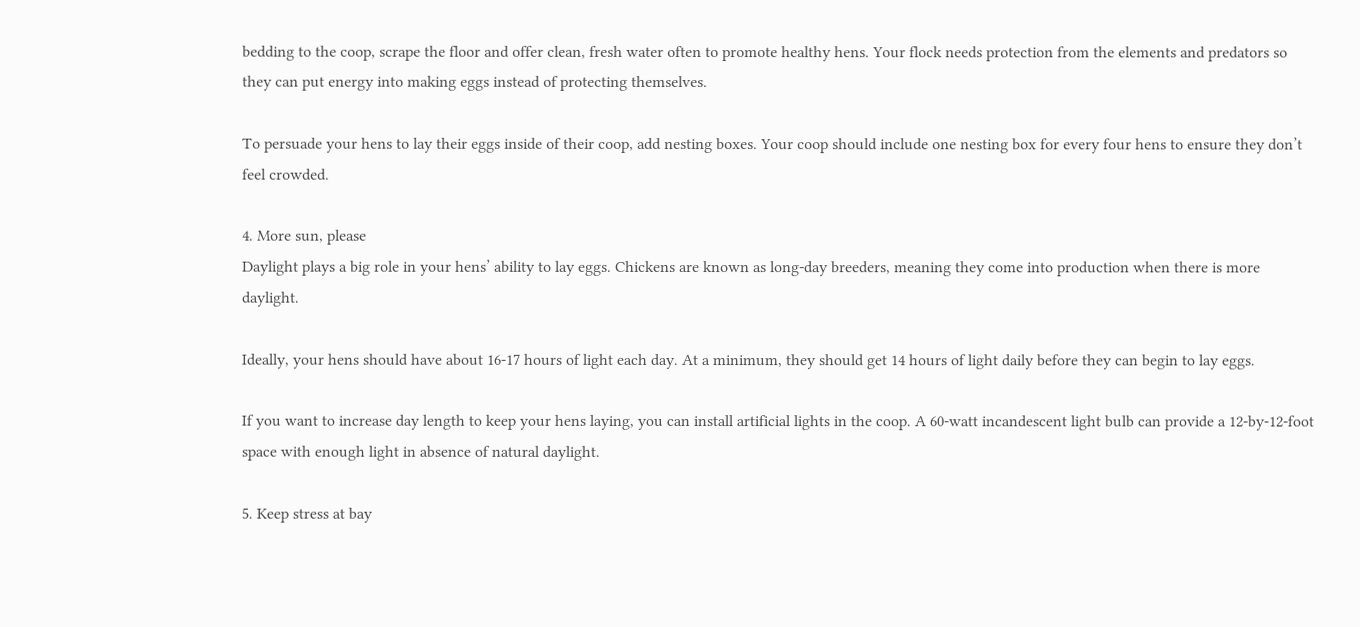bedding to the coop, scrape the floor and offer clean, fresh water often to promote healthy hens. Your flock needs protection from the elements and predators so they can put energy into making eggs instead of protecting themselves.

To persuade your hens to lay their eggs inside of their coop, add nesting boxes. Your coop should include one nesting box for every four hens to ensure they don’t feel crowded.

4. More sun, please
Daylight plays a big role in your hens’ ability to lay eggs. Chickens are known as long-day breeders, meaning they come into production when there is more daylight.

Ideally, your hens should have about 16-17 hours of light each day. At a minimum, they should get 14 hours of light daily before they can begin to lay eggs.

If you want to increase day length to keep your hens laying, you can install artificial lights in the coop. A 60-watt incandescent light bulb can provide a 12-by-12-foot space with enough light in absence of natural daylight.

5. Keep stress at bay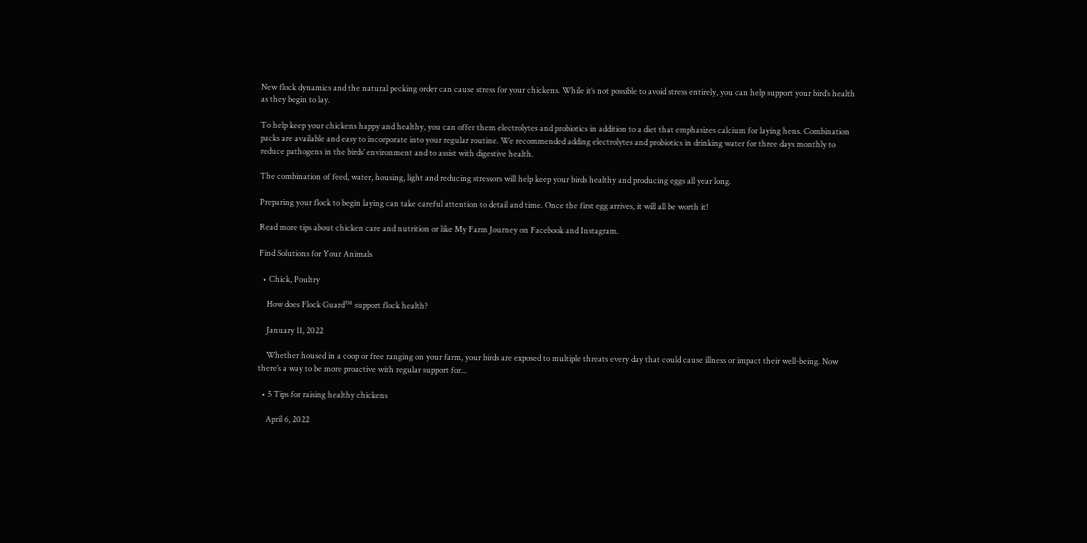New flock dynamics and the natural pecking order can cause stress for your chickens. While it’s not possible to avoid stress entirely, you can help support your bird’s health as they begin to lay.

To help keep your chickens happy and healthy, you can offer them electrolytes and probiotics in addition to a diet that emphasizes calcium for laying hens. Combination packs are available and easy to incorporate into your regular routine. We recommended adding electrolytes and probiotics in drinking water for three days monthly to reduce pathogens in the birds’ environment and to assist with digestive health.

The combination of feed, water, housing, light and reducing stressors will help keep your birds healthy and producing eggs all year long.

Preparing your flock to begin laying can take careful attention to detail and time. Once the first egg arrives, it will all be worth it!

Read more tips about chicken care and nutrition or like My Farm Journey on Facebook and Instagram.

Find Solutions for Your Animals

  • Chick, Poultry

    How does Flock Guard™ support flock health?

    January 11, 2022

    Whether housed in a coop or free ranging on your farm, your birds are exposed to multiple threats every day that could cause illness or impact their well-being. Now there’s a way to be more proactive with regular support for...

  • 5 Tips for raising healthy chickens

    April 6, 2022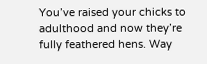You’ve raised your chicks to adulthood and now they’re fully feathered hens. Way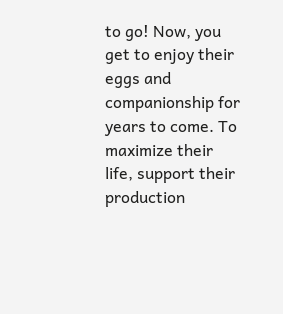to go! Now, you get to enjoy their eggs and companionship for years to come. To maximize their life, support their production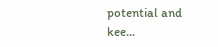potential and kee...